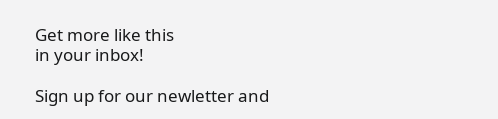Get more like this
in your inbox!

Sign up for our newletter and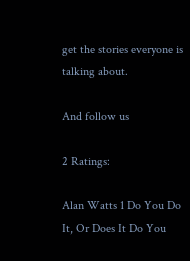get the stories everyone is talking about.

And follow us

2 Ratings:

Alan Watts 1 Do You Do It, Or Does It Do You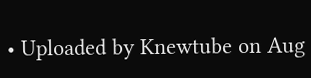• Uploaded by Knewtube on Aug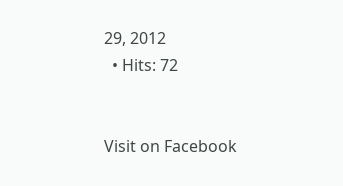29, 2012
  • Hits: 72


Visit on Facebook